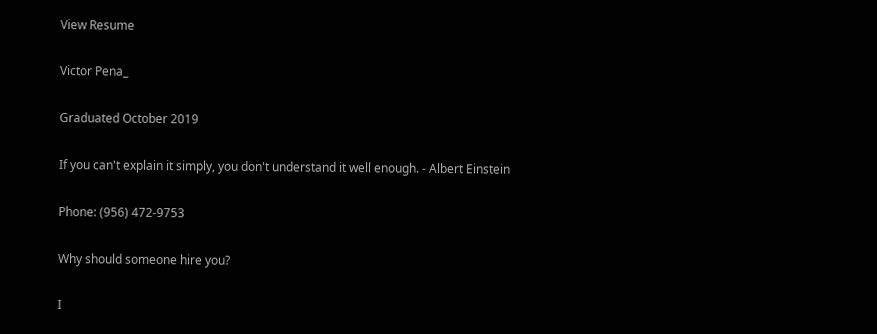View Resume

Victor Pena_

Graduated October 2019

If you can't explain it simply, you don't understand it well enough. - Albert Einstein

Phone: (956) 472-9753

Why should someone hire you?

I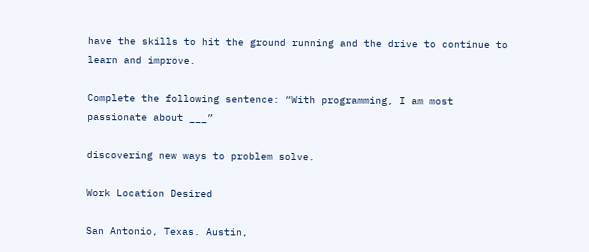have the skills to hit the ground running and the drive to continue to learn and improve.

Complete the following sentence: “With programming, I am most passionate about ___”

discovering new ways to problem solve.

Work Location Desired

San Antonio, Texas. Austin,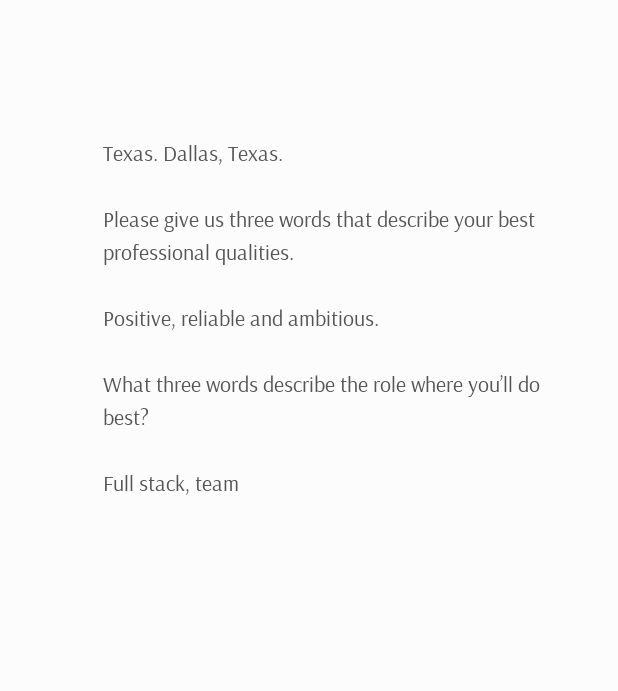Texas. Dallas, Texas.

Please give us three words that describe your best professional qualities.

Positive, reliable and ambitious.

What three words describe the role where you’ll do best?

Full stack, team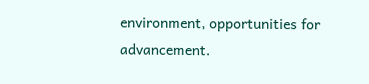environment, opportunities for advancement.